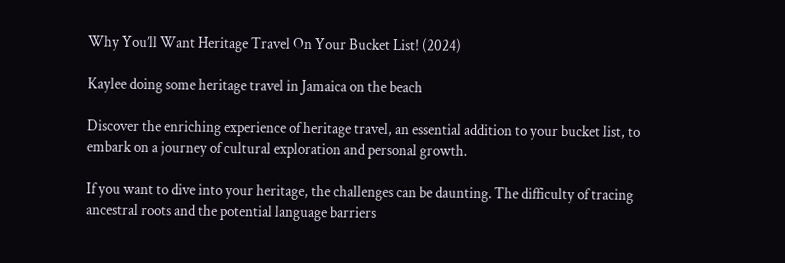Why You’ll Want Heritage Travel On Your Bucket List! (2024)

Kaylee doing some heritage travel in Jamaica on the beach

Discover the enriching experience of heritage travel, an essential addition to your bucket list, to embark on a journey of cultural exploration and personal growth.

If you want to dive into your heritage, the challenges can be daunting. The difficulty of tracing ancestral roots and the potential language barriers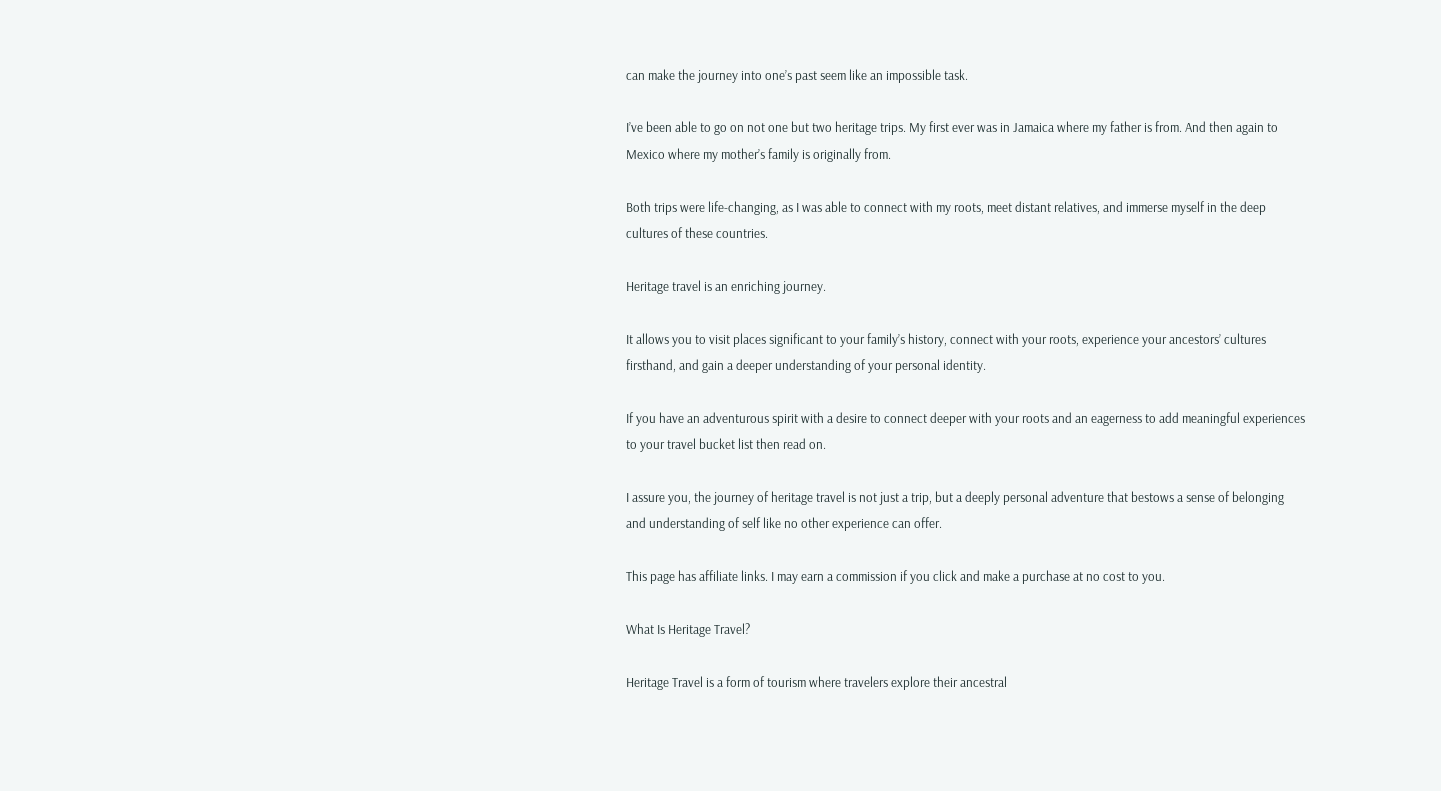can make the journey into one’s past seem like an impossible task.

I’ve been able to go on not one but two heritage trips. My first ever was in Jamaica where my father is from. And then again to Mexico where my mother’s family is originally from.

Both trips were life-changing, as I was able to connect with my roots, meet distant relatives, and immerse myself in the deep cultures of these countries.

Heritage travel is an enriching journey.

It allows you to visit places significant to your family’s history, connect with your roots, experience your ancestors’ cultures firsthand, and gain a deeper understanding of your personal identity.

If you have an adventurous spirit with a desire to connect deeper with your roots and an eagerness to add meaningful experiences to your travel bucket list then read on.

I assure you, the journey of heritage travel is not just a trip, but a deeply personal adventure that bestows a sense of belonging and understanding of self like no other experience can offer.

This page has affiliate links. I may earn a commission if you click and make a purchase at no cost to you.

What Is Heritage Travel?

Heritage Travel is a form of tourism where travelers explore their ancestral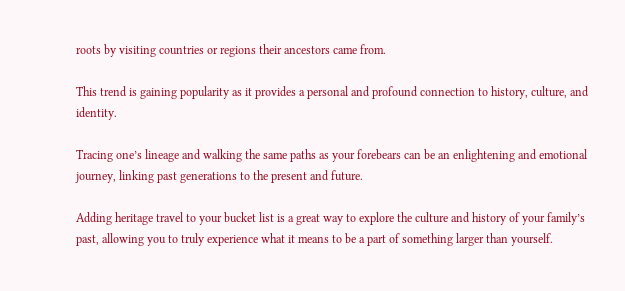roots by visiting countries or regions their ancestors came from.

This trend is gaining popularity as it provides a personal and profound connection to history, culture, and identity.

Tracing one’s lineage and walking the same paths as your forebears can be an enlightening and emotional journey, linking past generations to the present and future.

Adding heritage travel to your bucket list is a great way to explore the culture and history of your family’s past, allowing you to truly experience what it means to be a part of something larger than yourself.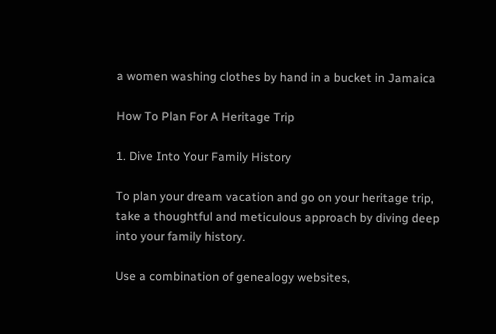a women washing clothes by hand in a bucket in Jamaica

How To Plan For A Heritage Trip

1. Dive Into Your Family History

To plan your dream vacation and go on your heritage trip, take a thoughtful and meticulous approach by diving deep into your family history.

Use a combination of genealogy websites,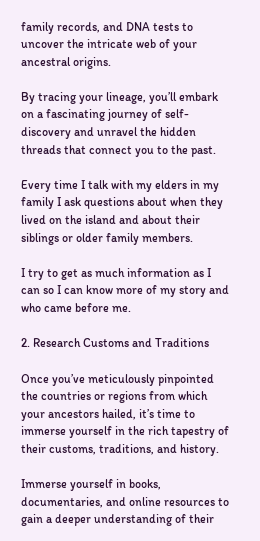family records, and DNA tests to uncover the intricate web of your ancestral origins.

By tracing your lineage, you’ll embark on a fascinating journey of self-discovery and unravel the hidden threads that connect you to the past.

Every time I talk with my elders in my family I ask questions about when they lived on the island and about their siblings or older family members.

I try to get as much information as I can so I can know more of my story and who came before me.

2. Research Customs and Traditions

Once you’ve meticulously pinpointed the countries or regions from which your ancestors hailed, it’s time to immerse yourself in the rich tapestry of their customs, traditions, and history.

Immerse yourself in books, documentaries, and online resources to gain a deeper understanding of their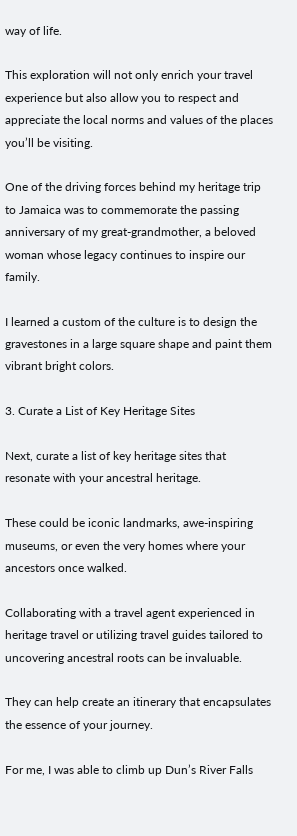way of life.

This exploration will not only enrich your travel experience but also allow you to respect and appreciate the local norms and values of the places you’ll be visiting.

One of the driving forces behind my heritage trip to Jamaica was to commemorate the passing anniversary of my great-grandmother, a beloved woman whose legacy continues to inspire our family.

I learned a custom of the culture is to design the gravestones in a large square shape and paint them vibrant bright colors.

3. Curate a List of Key Heritage Sites

Next, curate a list of key heritage sites that resonate with your ancestral heritage.

These could be iconic landmarks, awe-inspiring museums, or even the very homes where your ancestors once walked.

Collaborating with a travel agent experienced in heritage travel or utilizing travel guides tailored to uncovering ancestral roots can be invaluable.

They can help create an itinerary that encapsulates the essence of your journey.

For me, I was able to climb up Dun’s River Falls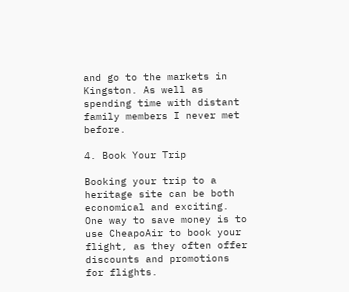and go to the markets in Kingston. As well as spending time with distant family members I never met before.

4. Book Your Trip

Booking your trip to a heritage site can be both economical and exciting. One way to save money is to use CheapoAir to book your flight, as they often offer discounts and promotions for flights.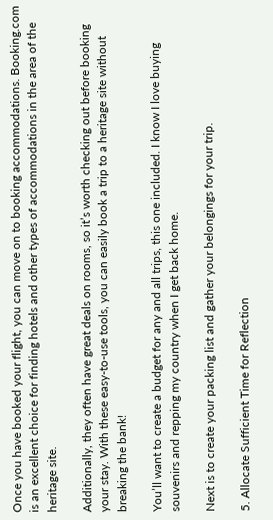Once you have booked your flight, you can move on to booking accommodations. Booking.com is an excellent choice for finding hotels and other types of accommodations in the area of the heritage site.

Additionally, they often have great deals on rooms, so it’s worth checking out before booking your stay. With these easy-to-use tools, you can easily book a trip to a heritage site without breaking the bank!

You’ll want to create a budget for any and all trips, this one included. I know I love buying souvenirs and repping my country when I get back home.

Next is to create your packing list and gather your belongings for your trip.

5. Allocate Sufficient Time for Reflection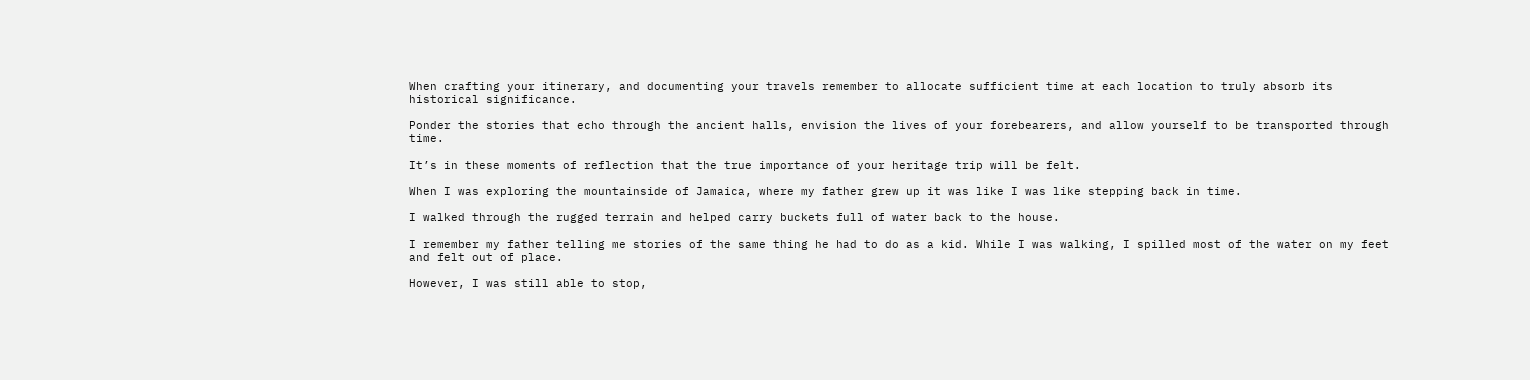When crafting your itinerary, and documenting your travels remember to allocate sufficient time at each location to truly absorb its historical significance.

Ponder the stories that echo through the ancient halls, envision the lives of your forebearers, and allow yourself to be transported through time.

It’s in these moments of reflection that the true importance of your heritage trip will be felt.

When I was exploring the mountainside of Jamaica, where my father grew up it was like I was like stepping back in time.

I walked through the rugged terrain and helped carry buckets full of water back to the house.

I remember my father telling me stories of the same thing he had to do as a kid. While I was walking, I spilled most of the water on my feet and felt out of place.

However, I was still able to stop,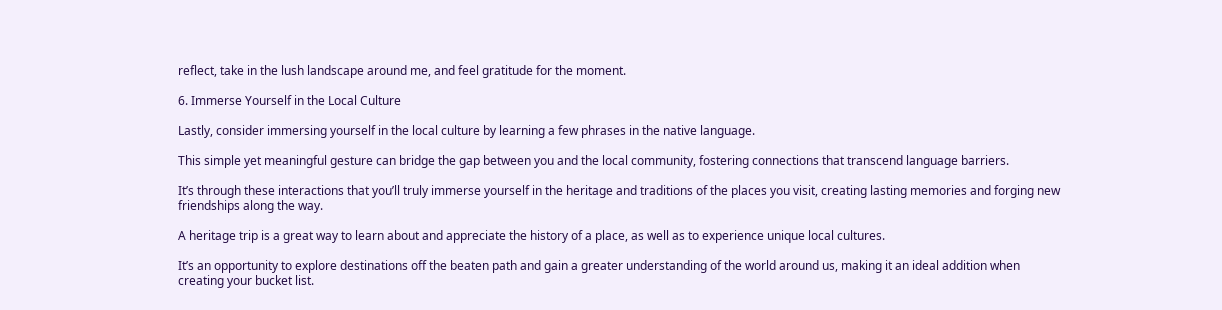reflect, take in the lush landscape around me, and feel gratitude for the moment.

6. Immerse Yourself in the Local Culture

Lastly, consider immersing yourself in the local culture by learning a few phrases in the native language.

This simple yet meaningful gesture can bridge the gap between you and the local community, fostering connections that transcend language barriers.

It’s through these interactions that you’ll truly immerse yourself in the heritage and traditions of the places you visit, creating lasting memories and forging new friendships along the way.

A heritage trip is a great way to learn about and appreciate the history of a place, as well as to experience unique local cultures.

It’s an opportunity to explore destinations off the beaten path and gain a greater understanding of the world around us, making it an ideal addition when creating your bucket list.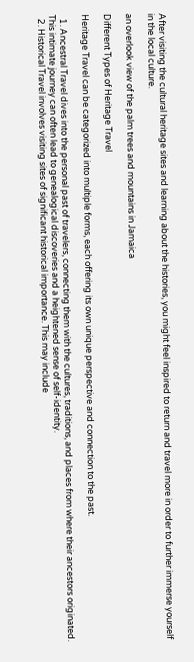After visiting the cultural heritage sites and learning about the histories, you might feel inspired to return and travel more in order to further immerse yourself in the local culture.

an overlook view of the palm trees and mountains in Jamaica

Different Types of Heritage Travel

Heritage Travel can be categorized into multiple forms, each offering its own unique perspective and connection to the past.

  1. Ancestral Travel dives into the personal past of travelers, connecting them with the cultures, traditions, and places from where their ancestors originated. This intimate journey can often lead to genealogical discoveries and a heightened sense of self-identity.
  2. Historical Travel involves visiting sites of significant historical importance. This may include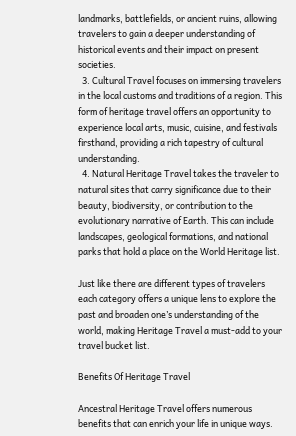landmarks, battlefields, or ancient ruins, allowing travelers to gain a deeper understanding of historical events and their impact on present societies.
  3. Cultural Travel focuses on immersing travelers in the local customs and traditions of a region. This form of heritage travel offers an opportunity to experience local arts, music, cuisine, and festivals firsthand, providing a rich tapestry of cultural understanding.
  4. Natural Heritage Travel takes the traveler to natural sites that carry significance due to their beauty, biodiversity, or contribution to the evolutionary narrative of Earth. This can include landscapes, geological formations, and national parks that hold a place on the World Heritage list.

Just like there are different types of travelers each category offers a unique lens to explore the past and broaden one’s understanding of the world, making Heritage Travel a must-add to your travel bucket list.

Benefits Of Heritage Travel

Ancestral Heritage Travel offers numerous benefits that can enrich your life in unique ways.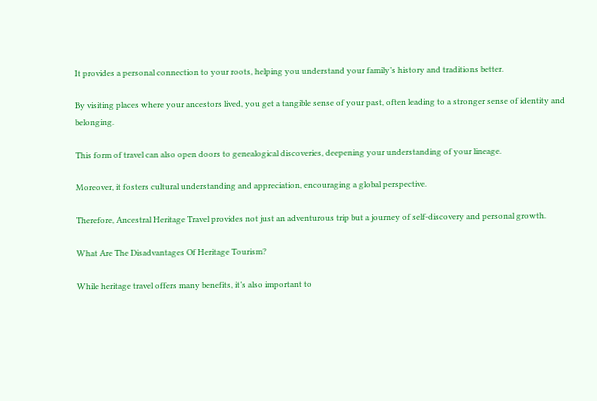It provides a personal connection to your roots, helping you understand your family’s history and traditions better.

By visiting places where your ancestors lived, you get a tangible sense of your past, often leading to a stronger sense of identity and belonging.

This form of travel can also open doors to genealogical discoveries, deepening your understanding of your lineage.

Moreover, it fosters cultural understanding and appreciation, encouraging a global perspective.

Therefore, Ancestral Heritage Travel provides not just an adventurous trip but a journey of self-discovery and personal growth.

What Are The Disadvantages Of Heritage Tourism?

While heritage travel offers many benefits, it’s also important to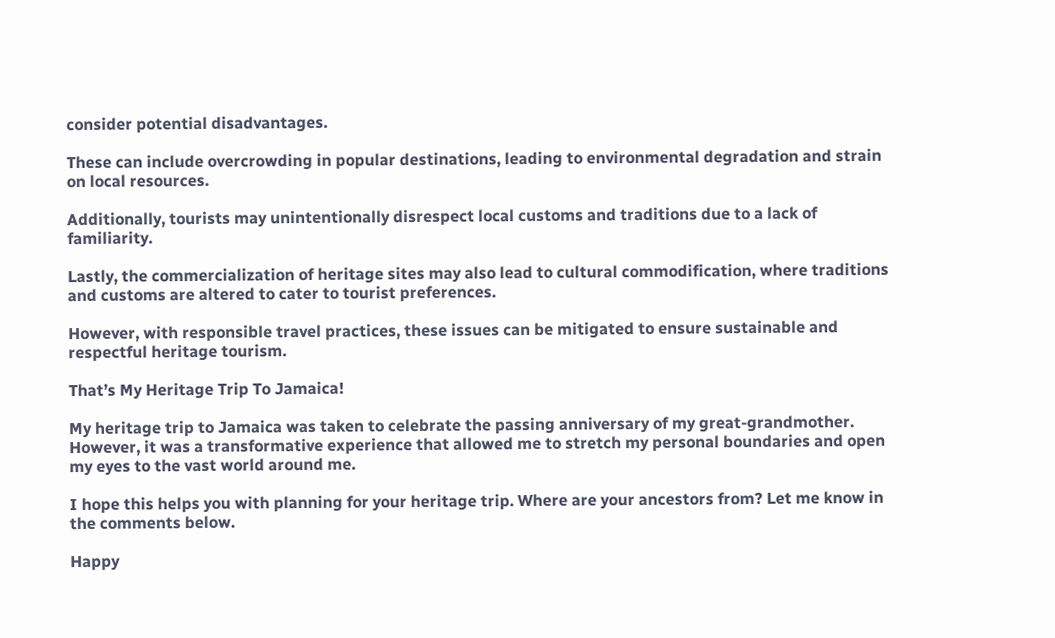consider potential disadvantages.

These can include overcrowding in popular destinations, leading to environmental degradation and strain on local resources.

Additionally, tourists may unintentionally disrespect local customs and traditions due to a lack of familiarity.

Lastly, the commercialization of heritage sites may also lead to cultural commodification, where traditions and customs are altered to cater to tourist preferences.

However, with responsible travel practices, these issues can be mitigated to ensure sustainable and respectful heritage tourism.

That’s My Heritage Trip To Jamaica!

My heritage trip to Jamaica was taken to celebrate the passing anniversary of my great-grandmother. However, it was a transformative experience that allowed me to stretch my personal boundaries and open my eyes to the vast world around me.

I hope this helps you with planning for your heritage trip. Where are your ancestors from? Let me know in the comments below.

Happy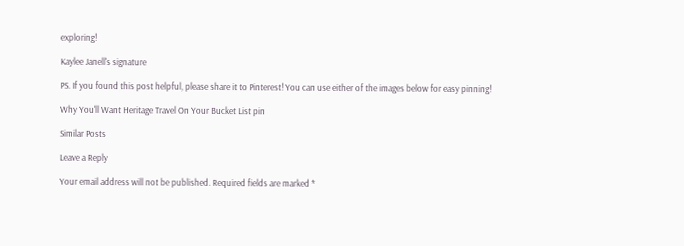exploring!

Kaylee Janell's signature

PS. If you found this post helpful, please share it to Pinterest! You can use either of the images below for easy pinning!

Why You'll Want Heritage Travel On Your Bucket List pin

Similar Posts

Leave a Reply

Your email address will not be published. Required fields are marked *